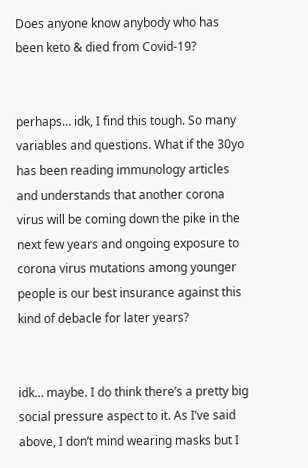Does anyone know anybody who has been keto & died from Covid-19?


perhaps… idk, I find this tough. So many variables and questions. What if the 30yo has been reading immunology articles and understands that another corona virus will be coming down the pike in the next few years and ongoing exposure to corona virus mutations among younger people is our best insurance against this kind of debacle for later years?


idk… maybe. I do think there’s a pretty big social pressure aspect to it. As I’ve said above, I don’t mind wearing masks but I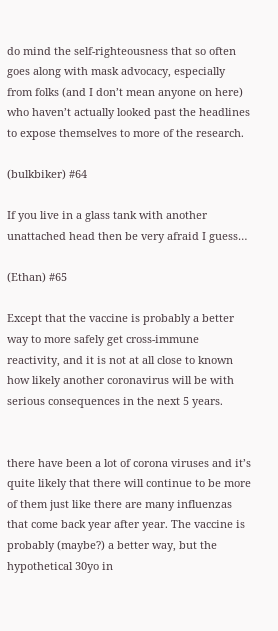do mind the self-righteousness that so often goes along with mask advocacy, especially from folks (and I don’t mean anyone on here) who haven’t actually looked past the headlines to expose themselves to more of the research.

(bulkbiker) #64

If you live in a glass tank with another unattached head then be very afraid I guess…

(Ethan) #65

Except that the vaccine is probably a better way to more safely get cross-immune reactivity, and it is not at all close to known how likely another coronavirus will be with serious consequences in the next 5 years.


there have been a lot of corona viruses and it’s quite likely that there will continue to be more of them just like there are many influenzas that come back year after year. The vaccine is probably (maybe?) a better way, but the hypothetical 30yo in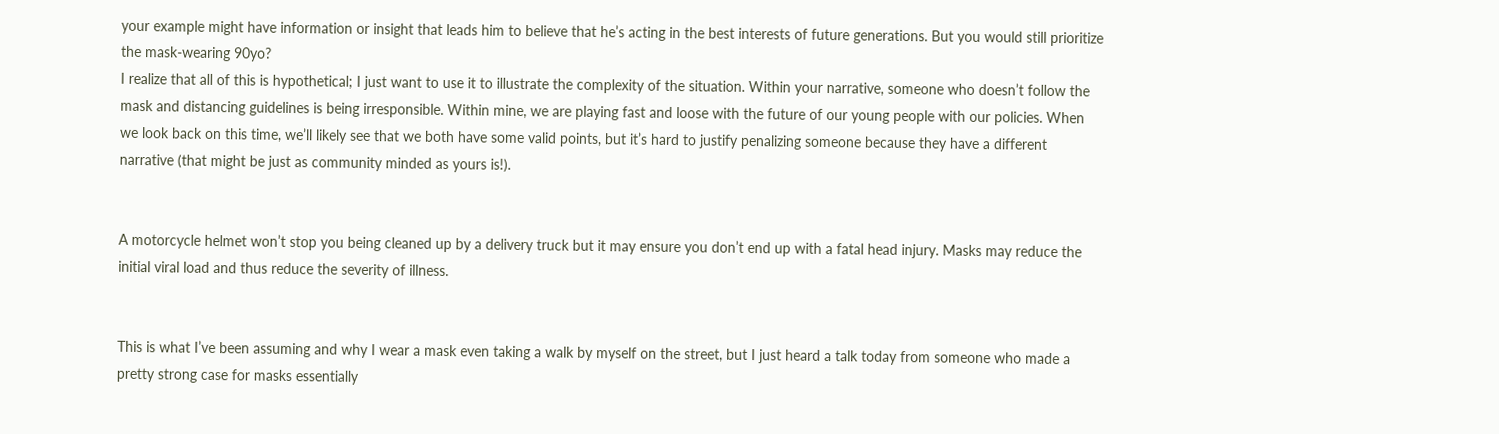your example might have information or insight that leads him to believe that he’s acting in the best interests of future generations. But you would still prioritize the mask-wearing 90yo?
I realize that all of this is hypothetical; I just want to use it to illustrate the complexity of the situation. Within your narrative, someone who doesn’t follow the mask and distancing guidelines is being irresponsible. Within mine, we are playing fast and loose with the future of our young people with our policies. When we look back on this time, we’ll likely see that we both have some valid points, but it’s hard to justify penalizing someone because they have a different narrative (that might be just as community minded as yours is!).


A motorcycle helmet won’t stop you being cleaned up by a delivery truck but it may ensure you don’t end up with a fatal head injury. Masks may reduce the initial viral load and thus reduce the severity of illness.


This is what I’ve been assuming and why I wear a mask even taking a walk by myself on the street, but I just heard a talk today from someone who made a pretty strong case for masks essentially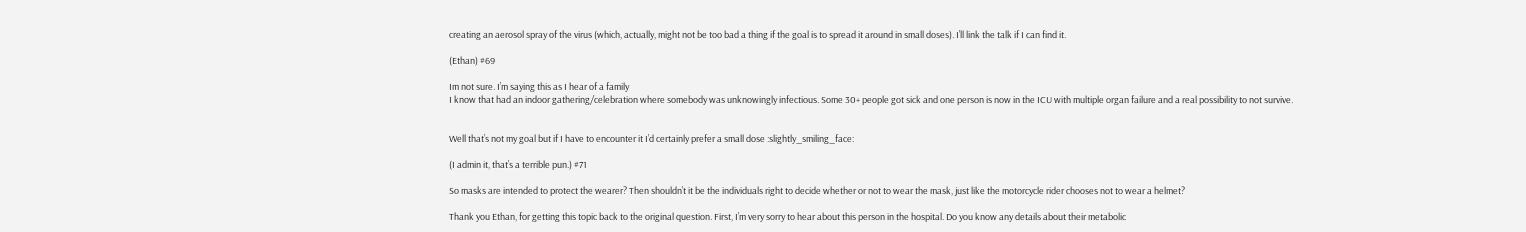creating an aerosol spray of the virus (which, actually, might not be too bad a thing if the goal is to spread it around in small doses). I’ll link the talk if I can find it.

(Ethan) #69

Im not sure. I’m saying this as I hear of a family
I know that had an indoor gathering/celebration where somebody was unknowingly infectious. Some 30+ people got sick and one person is now in the ICU with multiple organ failure and a real possibility to not survive.


Well that’s not my goal but if I have to encounter it I’d certainly prefer a small dose :slightly_smiling_face:

(I admin it, that’s a terrible pun.) #71

So masks are intended to protect the wearer? Then shouldn’t it be the individuals right to decide whether or not to wear the mask, just like the motorcycle rider chooses not to wear a helmet?

Thank you Ethan, for getting this topic back to the original question. First, I’m very sorry to hear about this person in the hospital. Do you know any details about their metabolic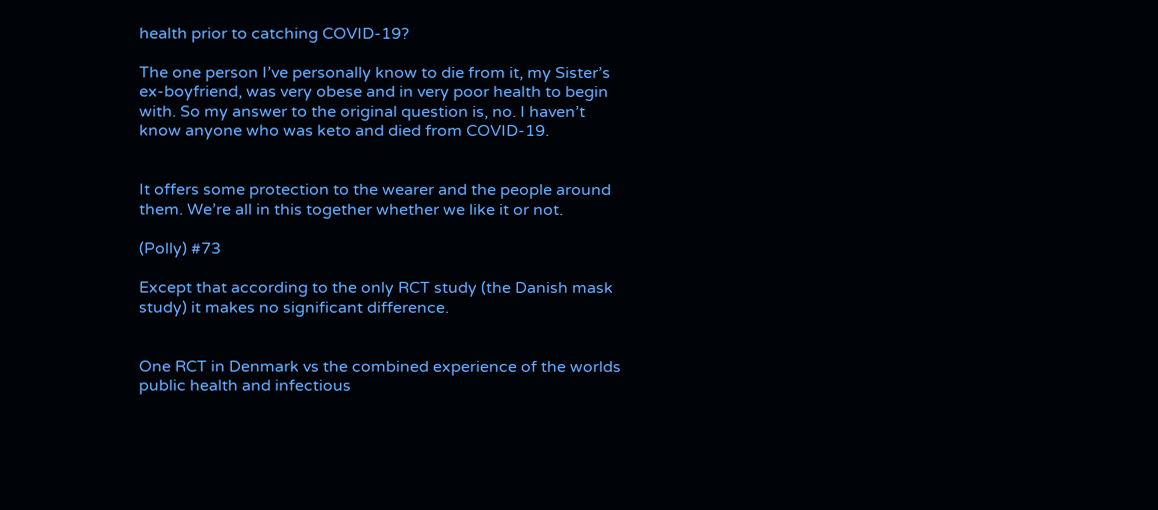health prior to catching COVID-19?

The one person I’ve personally know to die from it, my Sister’s ex-boyfriend, was very obese and in very poor health to begin with. So my answer to the original question is, no. I haven’t know anyone who was keto and died from COVID-19.


It offers some protection to the wearer and the people around them. We’re all in this together whether we like it or not.

(Polly) #73

Except that according to the only RCT study (the Danish mask study) it makes no significant difference.


One RCT in Denmark vs the combined experience of the worlds public health and infectious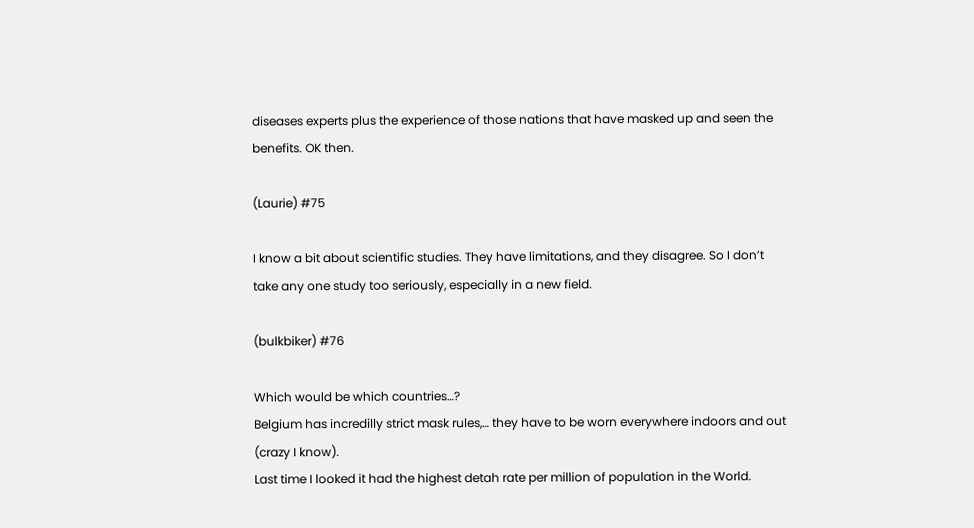diseases experts plus the experience of those nations that have masked up and seen the benefits. OK then.

(Laurie) #75

I know a bit about scientific studies. They have limitations, and they disagree. So I don’t take any one study too seriously, especially in a new field.

(bulkbiker) #76

Which would be which countries…?
Belgium has incredilly strict mask rules,… they have to be worn everywhere indoors and out (crazy I know).
Last time I looked it had the highest detah rate per million of population in the World.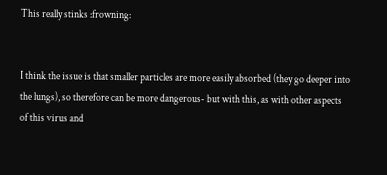This really stinks :frowning:


I think the issue is that smaller particles are more easily absorbed (they go deeper into the lungs), so therefore can be more dangerous- but with this, as with other aspects of this virus and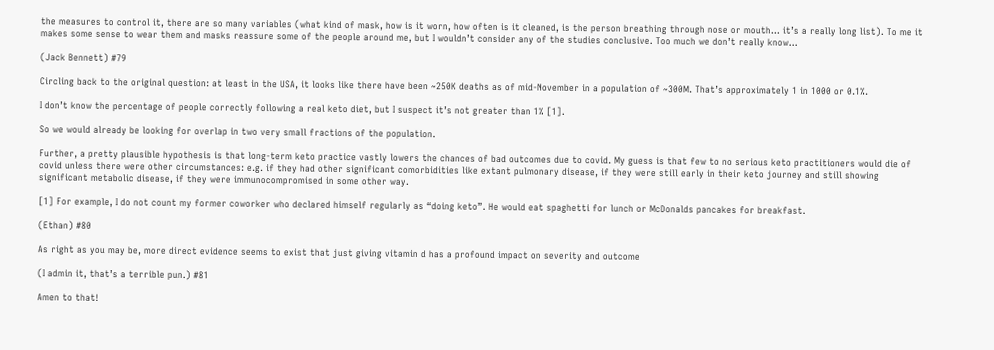the measures to control it, there are so many variables (what kind of mask, how is it worn, how often is it cleaned, is the person breathing through nose or mouth… it’s a really long list). To me it makes some sense to wear them and masks reassure some of the people around me, but I wouldn’t consider any of the studies conclusive. Too much we don’t really know…

(Jack Bennett) #79

Circling back to the original question: at least in the USA, it looks like there have been ~250K deaths as of mid-November in a population of ~300M. That’s approximately 1 in 1000 or 0.1%.

I don’t know the percentage of people correctly following a real keto diet, but I suspect it’s not greater than 1% [1].

So we would already be looking for overlap in two very small fractions of the population.

Further, a pretty plausible hypothesis is that long-term keto practice vastly lowers the chances of bad outcomes due to covid. My guess is that few to no serious keto practitioners would die of covid unless there were other circumstances: e.g. if they had other significant comorbidities like extant pulmonary disease, if they were still early in their keto journey and still showing significant metabolic disease, if they were immunocompromised in some other way.

[1] For example, I do not count my former coworker who declared himself regularly as “doing keto”. He would eat spaghetti for lunch or McDonalds pancakes for breakfast.

(Ethan) #80

As right as you may be, more direct evidence seems to exist that just giving vitamin d has a profound impact on severity and outcome

(I admin it, that’s a terrible pun.) #81

Amen to that!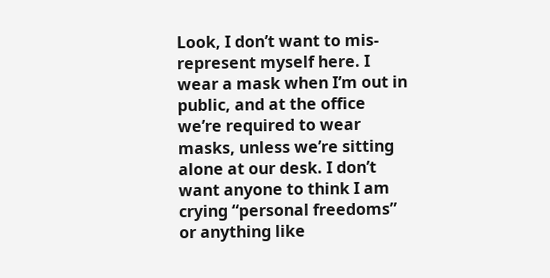Look, I don’t want to mis-represent myself here. I wear a mask when I’m out in public, and at the office we’re required to wear masks, unless we’re sitting alone at our desk. I don’t want anyone to think I am crying “personal freedoms” or anything like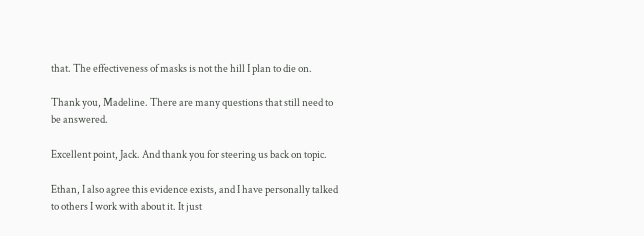that. The effectiveness of masks is not the hill I plan to die on.

Thank you, Madeline. There are many questions that still need to be answered.

Excellent point, Jack. And thank you for steering us back on topic.

Ethan, I also agree this evidence exists, and I have personally talked to others I work with about it. It just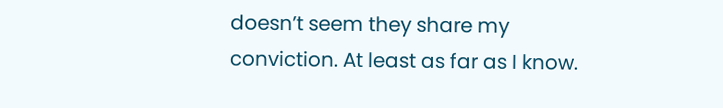doesn’t seem they share my conviction. At least as far as I know.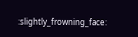:slightly_frowning_face: